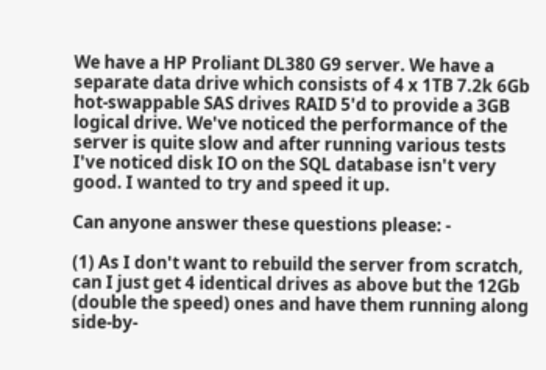We have a HP Proliant DL380 G9 server. We have a separate data drive which consists of 4 x 1TB 7.2k 6Gb hot-swappable SAS drives RAID 5'd to provide a 3GB logical drive. We've noticed the performance of the server is quite slow and after running various tests I've noticed disk IO on the SQL database isn't very good. I wanted to try and speed it up.

Can anyone answer these questions please: -

(1) As I don't want to rebuild the server from scratch, can I just get 4 identical drives as above but the 12Gb (double the speed) ones and have them running along side-by-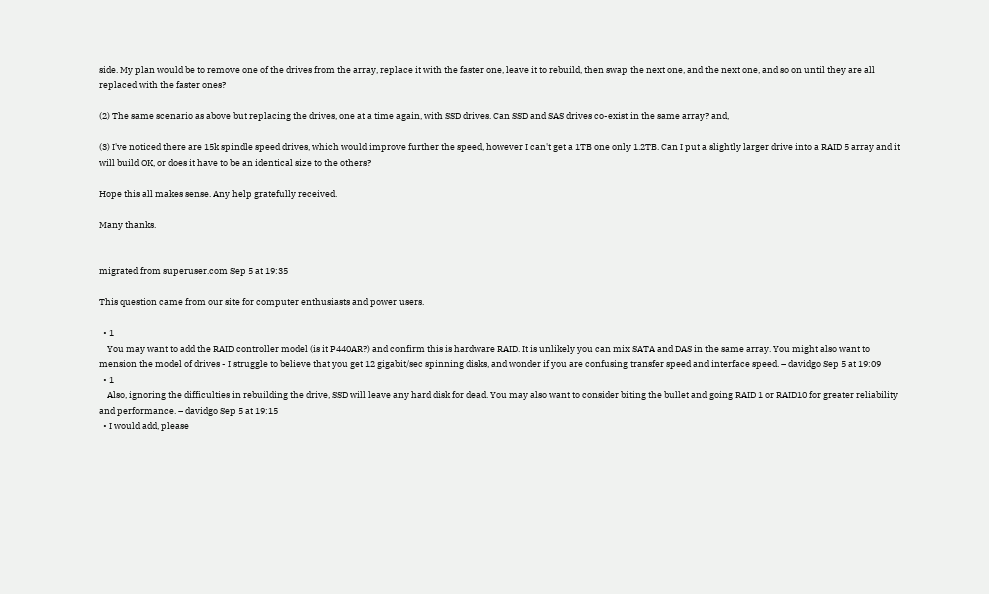side. My plan would be to remove one of the drives from the array, replace it with the faster one, leave it to rebuild, then swap the next one, and the next one, and so on until they are all replaced with the faster ones?

(2) The same scenario as above but replacing the drives, one at a time again, with SSD drives. Can SSD and SAS drives co-exist in the same array? and,

(3) I've noticed there are 15k spindle speed drives, which would improve further the speed, however I can't get a 1TB one only 1.2TB. Can I put a slightly larger drive into a RAID 5 array and it will build OK, or does it have to be an identical size to the others?

Hope this all makes sense. Any help gratefully received.

Many thanks.


migrated from superuser.com Sep 5 at 19:35

This question came from our site for computer enthusiasts and power users.

  • 1
    You may want to add the RAID controller model (is it P440AR?) and confirm this is hardware RAID. It is unlikely you can mix SATA and DAS in the same array. You might also want to mension the model of drives - I struggle to believe that you get 12 gigabit/sec spinning disks, and wonder if you are confusing transfer speed and interface speed. – davidgo Sep 5 at 19:09
  • 1
    Also, ignoring the difficulties in rebuilding the drive, SSD will leave any hard disk for dead. You may also want to consider biting the bullet and going RAID 1 or RAID10 for greater reliability and performance. – davidgo Sep 5 at 19:15
  • I would add, please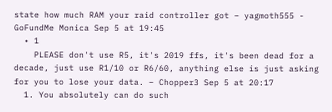state how much RAM your raid controller got – yagmoth555 - GoFundMe Monica Sep 5 at 19:45
  • 1
    PLEASE don't use R5, it's 2019 ffs, it's been dead for a decade, just use R1/10 or R6/60, anything else is just asking for you to lose your data. – Chopper3 Sep 5 at 20:17
  1. You absolutely can do such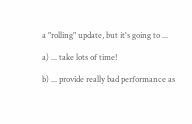a "rolling" update, but it's going to ...

a) ... take lots of time!

b) ... provide really bad performance as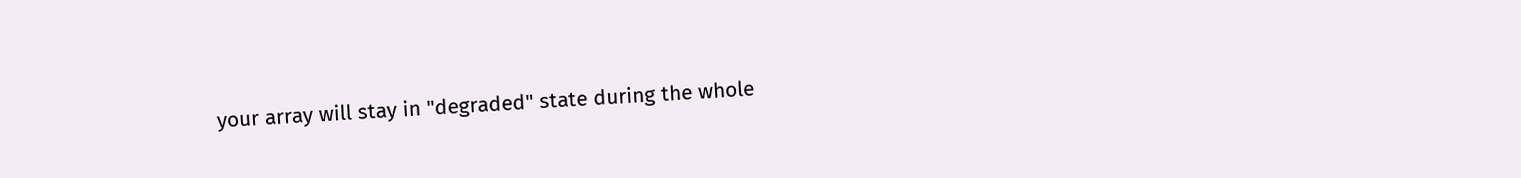your array will stay in "degraded" state during the whole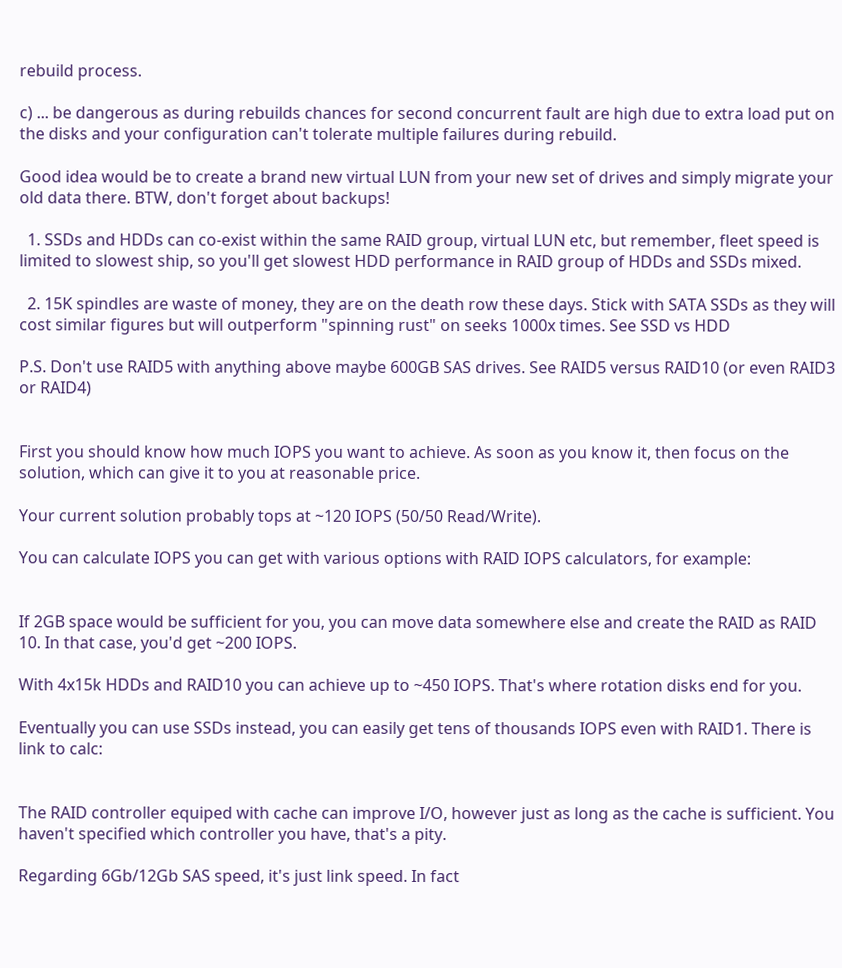rebuild process.

c) ... be dangerous as during rebuilds chances for second concurrent fault are high due to extra load put on the disks and your configuration can't tolerate multiple failures during rebuild.

Good idea would be to create a brand new virtual LUN from your new set of drives and simply migrate your old data there. BTW, don't forget about backups!

  1. SSDs and HDDs can co-exist within the same RAID group, virtual LUN etc, but remember, fleet speed is limited to slowest ship, so you'll get slowest HDD performance in RAID group of HDDs and SSDs mixed.

  2. 15K spindles are waste of money, they are on the death row these days. Stick with SATA SSDs as they will cost similar figures but will outperform "spinning rust" on seeks 1000x times. See SSD vs HDD

P.S. Don't use RAID5 with anything above maybe 600GB SAS drives. See RAID5 versus RAID10 (or even RAID3 or RAID4)


First you should know how much IOPS you want to achieve. As soon as you know it, then focus on the solution, which can give it to you at reasonable price.

Your current solution probably tops at ~120 IOPS (50/50 Read/Write).

You can calculate IOPS you can get with various options with RAID IOPS calculators, for example:


If 2GB space would be sufficient for you, you can move data somewhere else and create the RAID as RAID 10. In that case, you'd get ~200 IOPS.

With 4x15k HDDs and RAID10 you can achieve up to ~450 IOPS. That's where rotation disks end for you.

Eventually you can use SSDs instead, you can easily get tens of thousands IOPS even with RAID1. There is link to calc:


The RAID controller equiped with cache can improve I/O, however just as long as the cache is sufficient. You haven't specified which controller you have, that's a pity.

Regarding 6Gb/12Gb SAS speed, it's just link speed. In fact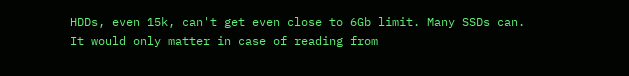HDDs, even 15k, can't get even close to 6Gb limit. Many SSDs can. It would only matter in case of reading from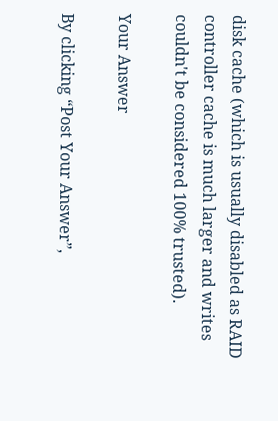disk cache (which is usually disabled as RAID controller cache is much larger and writes couldn't be considered 100% trusted).

Your Answer

By clicking “Post Your Answer”,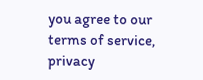you agree to our terms of service, privacy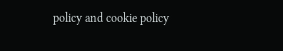policy and cookie policy